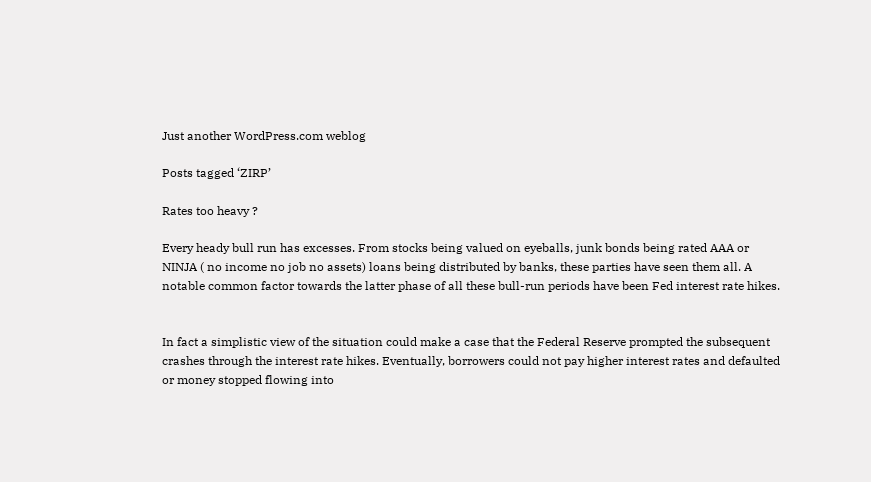Just another WordPress.com weblog

Posts tagged ‘ZIRP’

Rates too heavy ?

Every heady bull run has excesses. From stocks being valued on eyeballs, junk bonds being rated AAA or NINJA ( no income no job no assets) loans being distributed by banks, these parties have seen them all. A notable common factor towards the latter phase of all these bull-run periods have been Fed interest rate hikes.


In fact a simplistic view of the situation could make a case that the Federal Reserve prompted the subsequent crashes through the interest rate hikes. Eventually, borrowers could not pay higher interest rates and defaulted or money stopped flowing into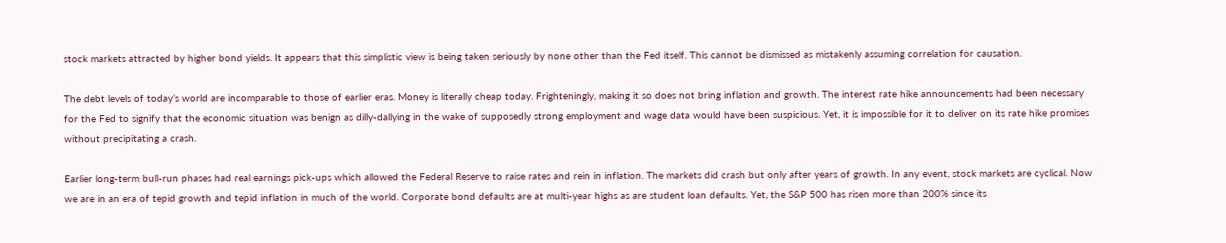stock markets attracted by higher bond yields. It appears that this simplistic view is being taken seriously by none other than the Fed itself. This cannot be dismissed as mistakenly assuming correlation for causation.

The debt levels of today’s world are incomparable to those of earlier eras. Money is literally cheap today. Frighteningly, making it so does not bring inflation and growth. The interest rate hike announcements had been necessary for the Fed to signify that the economic situation was benign as dilly-dallying in the wake of supposedly strong employment and wage data would have been suspicious. Yet, it is impossible for it to deliver on its rate hike promises without precipitating a crash.

Earlier long-term bull-run phases had real earnings pick-ups which allowed the Federal Reserve to raise rates and rein in inflation. The markets did crash but only after years of growth. In any event, stock markets are cyclical. Now we are in an era of tepid growth and tepid inflation in much of the world. Corporate bond defaults are at multi-year highs as are student loan defaults. Yet, the S&P 500 has risen more than 200% since its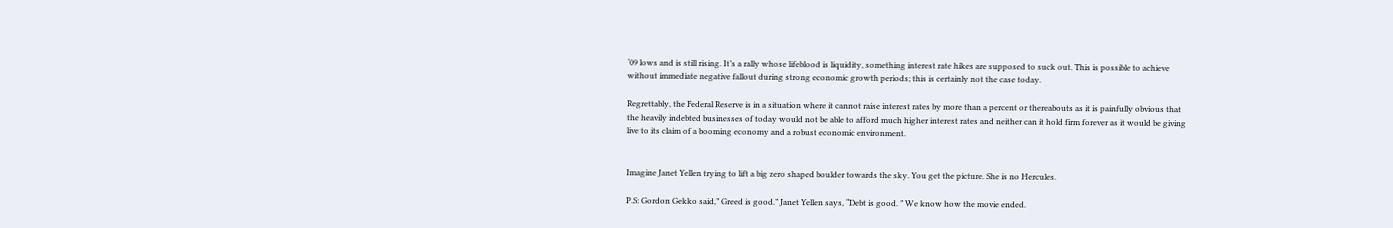‘09 lows and is still rising. It’s a rally whose lifeblood is liquidity, something interest rate hikes are supposed to suck out. This is possible to achieve without immediate negative fallout during strong economic growth periods; this is certainly not the case today.

Regrettably, the Federal Reserve is in a situation where it cannot raise interest rates by more than a percent or thereabouts as it is painfully obvious that the heavily indebted businesses of today would not be able to afford much higher interest rates and neither can it hold firm forever as it would be giving live to its claim of a booming economy and a robust economic environment.


Imagine Janet Yellen trying to lift a big zero shaped boulder towards the sky. You get the picture. She is no Hercules.

P.S: Gordon Gekko said,” Greed is good.” Janet Yellen says, “Debt is good. ” We know how the movie ended.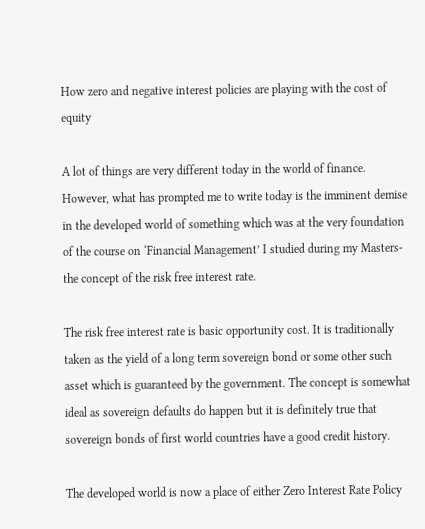How zero and negative interest policies are playing with the cost of equity

A lot of things are very different today in the world of finance. However, what has prompted me to write today is the imminent demise in the developed world of something which was at the very foundation of the course on ‘Financial Management’ I studied during my Masters- the concept of the risk free interest rate.

The risk free interest rate is basic opportunity cost. It is traditionally taken as the yield of a long term sovereign bond or some other such asset which is guaranteed by the government. The concept is somewhat ideal as sovereign defaults do happen but it is definitely true that sovereign bonds of first world countries have a good credit history.

The developed world is now a place of either Zero Interest Rate Policy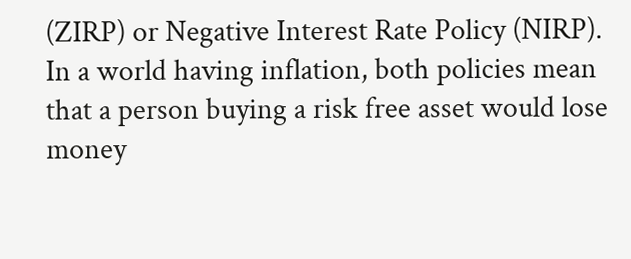(ZIRP) or Negative Interest Rate Policy (NIRP). In a world having inflation, both policies mean that a person buying a risk free asset would lose money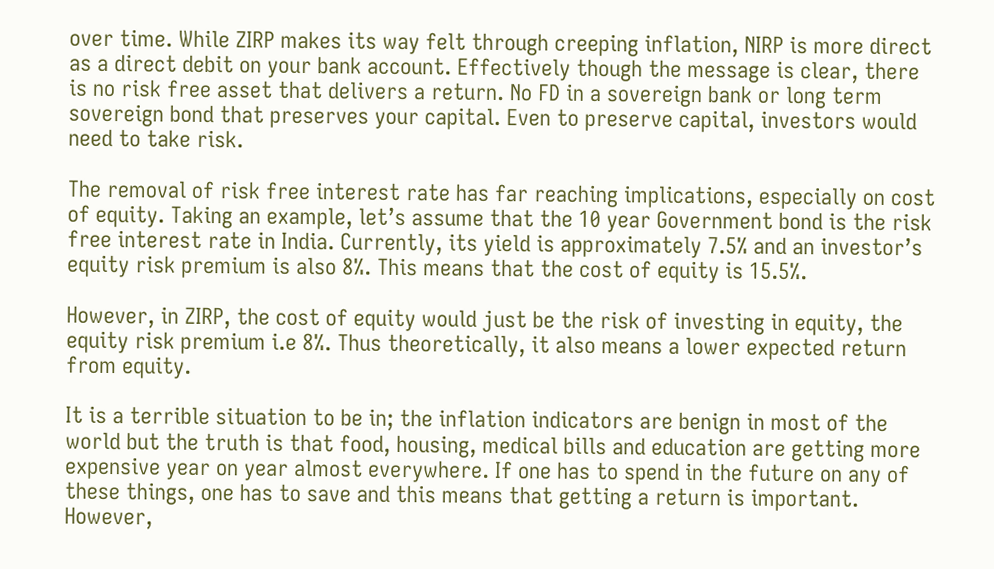over time. While ZIRP makes its way felt through creeping inflation, NIRP is more direct as a direct debit on your bank account. Effectively though the message is clear, there is no risk free asset that delivers a return. No FD in a sovereign bank or long term sovereign bond that preserves your capital. Even to preserve capital, investors would need to take risk.

The removal of risk free interest rate has far reaching implications, especially on cost of equity. Taking an example, let’s assume that the 10 year Government bond is the risk free interest rate in India. Currently, its yield is approximately 7.5% and an investor’s equity risk premium is also 8%. This means that the cost of equity is 15.5%.

However, in ZIRP, the cost of equity would just be the risk of investing in equity, the equity risk premium i.e 8%. Thus theoretically, it also means a lower expected return from equity.

It is a terrible situation to be in; the inflation indicators are benign in most of the world but the truth is that food, housing, medical bills and education are getting more expensive year on year almost everywhere. If one has to spend in the future on any of these things, one has to save and this means that getting a return is important. However,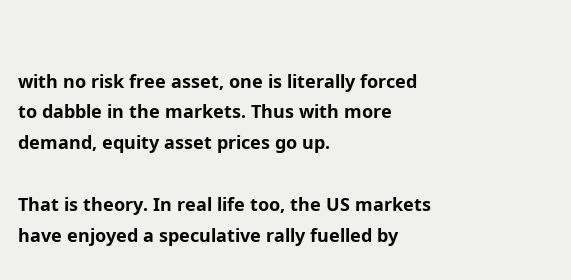with no risk free asset, one is literally forced to dabble in the markets. Thus with more demand, equity asset prices go up.

That is theory. In real life too, the US markets have enjoyed a speculative rally fuelled by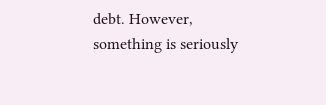debt. However, something is seriously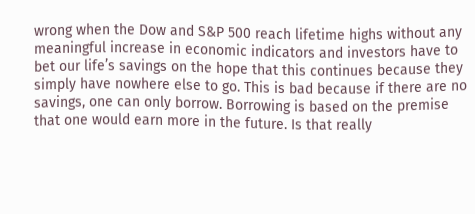wrong when the Dow and S&P 500 reach lifetime highs without any meaningful increase in economic indicators and investors have to bet our life’s savings on the hope that this continues because they simply have nowhere else to go. This is bad because if there are no savings, one can only borrow. Borrowing is based on the premise that one would earn more in the future. Is that really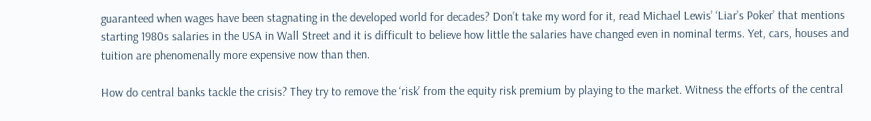guaranteed when wages have been stagnating in the developed world for decades? Don’t take my word for it, read Michael Lewis’ ‘Liar’s Poker’ that mentions starting 1980s salaries in the USA in Wall Street and it is difficult to believe how little the salaries have changed even in nominal terms. Yet, cars, houses and tuition are phenomenally more expensive now than then.

How do central banks tackle the crisis? They try to remove the ‘risk’ from the equity risk premium by playing to the market. Witness the efforts of the central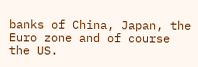banks of China, Japan, the Euro zone and of course the US.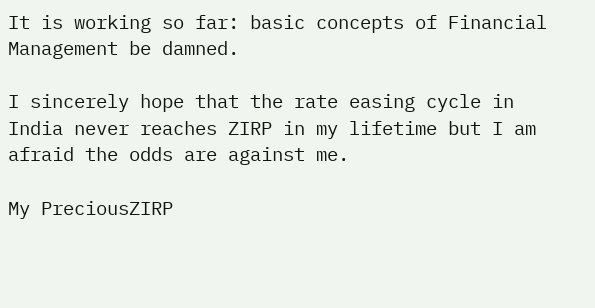It is working so far: basic concepts of Financial Management be damned.

I sincerely hope that the rate easing cycle in India never reaches ZIRP in my lifetime but I am afraid the odds are against me.

My PreciousZIRP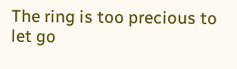The ring is too precious to let go